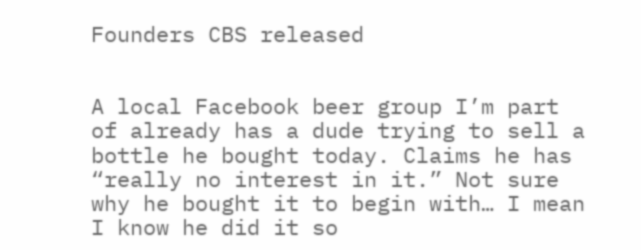Founders CBS released


A local Facebook beer group I’m part of already has a dude trying to sell a bottle he bought today. Claims he has “really no interest in it.” Not sure why he bought it to begin with… I mean I know he did it so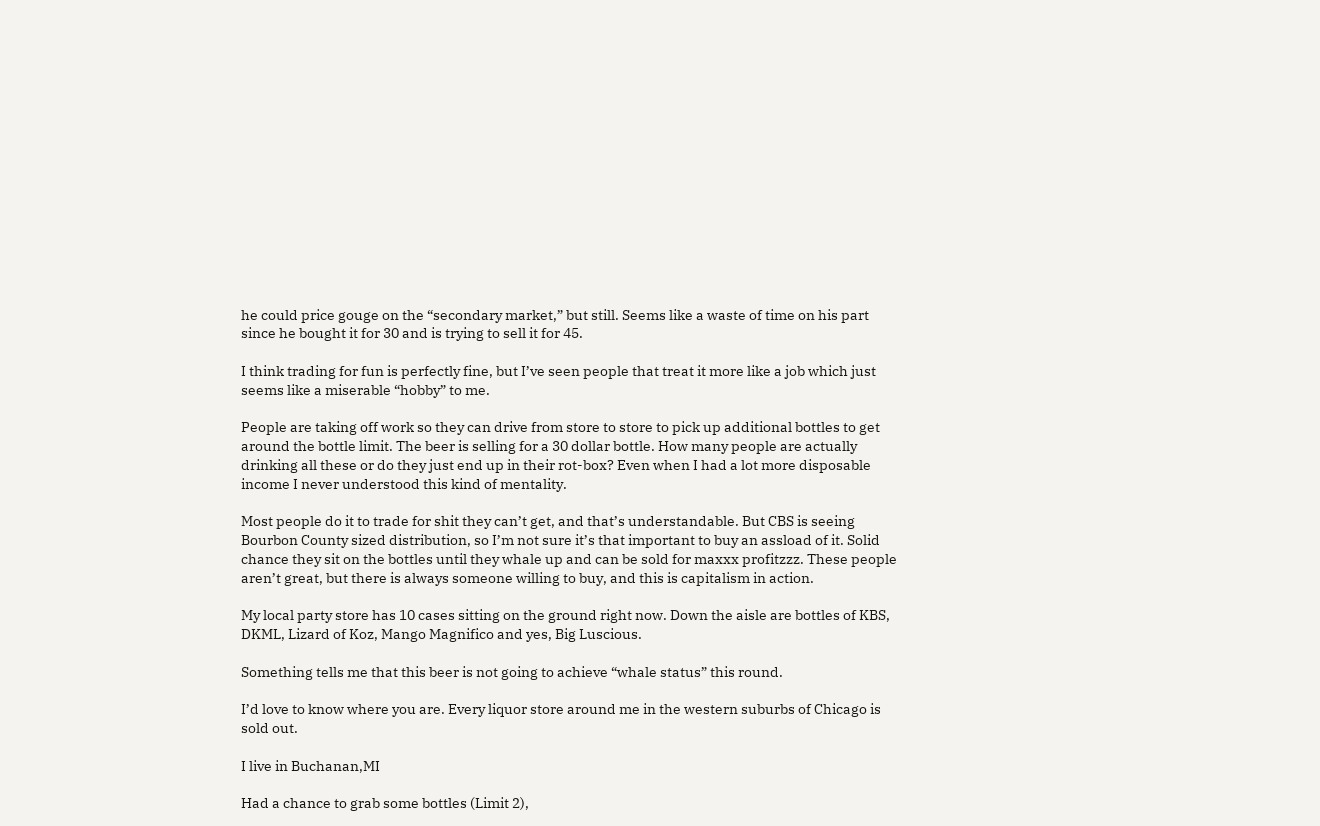he could price gouge on the “secondary market,” but still. Seems like a waste of time on his part since he bought it for 30 and is trying to sell it for 45.

I think trading for fun is perfectly fine, but I’ve seen people that treat it more like a job which just seems like a miserable “hobby” to me.

People are taking off work so they can drive from store to store to pick up additional bottles to get around the bottle limit. The beer is selling for a 30 dollar bottle. How many people are actually drinking all these or do they just end up in their rot-box? Even when I had a lot more disposable income I never understood this kind of mentality.

Most people do it to trade for shit they can’t get, and that’s understandable. But CBS is seeing Bourbon County sized distribution, so I’m not sure it’s that important to buy an assload of it. Solid chance they sit on the bottles until they whale up and can be sold for maxxx profitzzz. These people aren’t great, but there is always someone willing to buy, and this is capitalism in action.

My local party store has 10 cases sitting on the ground right now. Down the aisle are bottles of KBS, DKML, Lizard of Koz, Mango Magnifico and yes, Big Luscious.

Something tells me that this beer is not going to achieve “whale status” this round.

I’d love to know where you are. Every liquor store around me in the western suburbs of Chicago is sold out.

I live in Buchanan,MI

Had a chance to grab some bottles (Limit 2),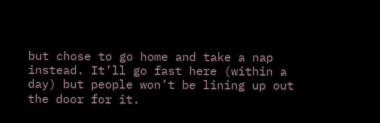but chose to go home and take a nap instead. It’ll go fast here (within a day) but people won’t be lining up out the door for it.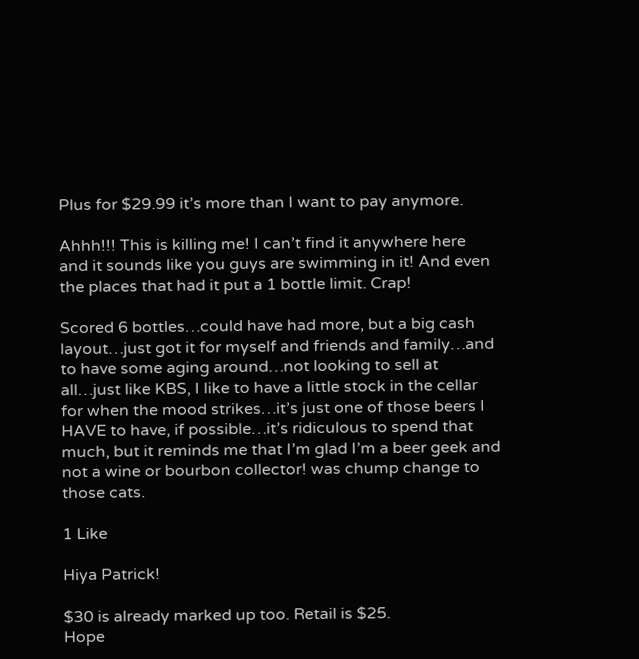Plus for $29.99 it’s more than I want to pay anymore.

Ahhh!!! This is killing me! I can’t find it anywhere here and it sounds like you guys are swimming in it! And even the places that had it put a 1 bottle limit. Crap!

Scored 6 bottles…could have had more, but a big cash layout…just got it for myself and friends and family…and to have some aging around…not looking to sell at all…just like KBS, I like to have a little stock in the cellar for when the mood strikes…it’s just one of those beers I HAVE to have, if possible…it’s ridiculous to spend that much, but it reminds me that I’m glad I’m a beer geek and not a wine or bourbon collector! was chump change to those cats.

1 Like

Hiya Patrick!

$30 is already marked up too. Retail is $25.
Hope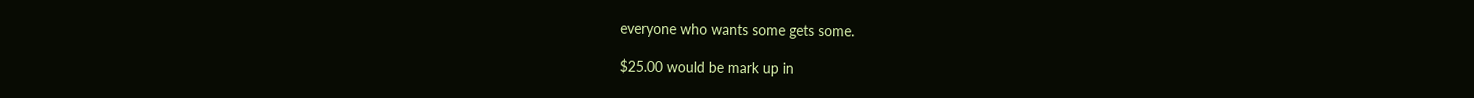everyone who wants some gets some.

$25.00 would be mark up in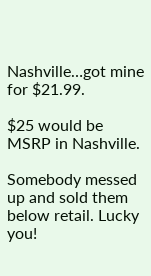Nashville…got mine for $21.99.

$25 would be MSRP in Nashville.

Somebody messed up and sold them below retail. Lucky you!